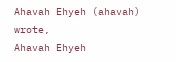Ahavah Ehyeh (ahavah) wrote,
Ahavah Ehyeh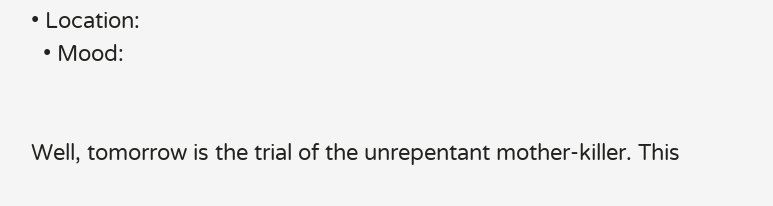• Location:
  • Mood:


Well, tomorrow is the trial of the unrepentant mother-killer. This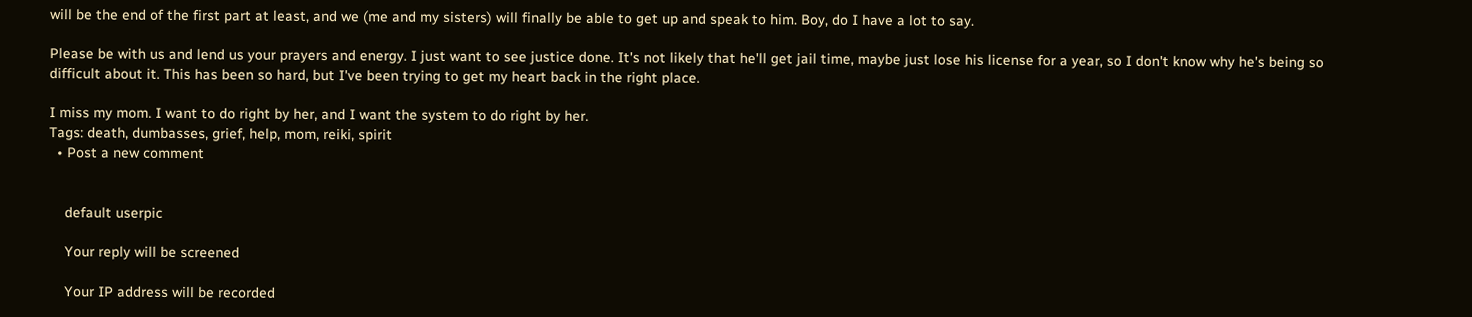will be the end of the first part at least, and we (me and my sisters) will finally be able to get up and speak to him. Boy, do I have a lot to say.

Please be with us and lend us your prayers and energy. I just want to see justice done. It's not likely that he'll get jail time, maybe just lose his license for a year, so I don't know why he's being so difficult about it. This has been so hard, but I've been trying to get my heart back in the right place.

I miss my mom. I want to do right by her, and I want the system to do right by her.
Tags: death, dumbasses, grief, help, mom, reiki, spirit
  • Post a new comment


    default userpic

    Your reply will be screened

    Your IP address will be recorded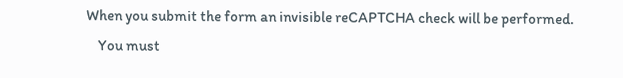When you submit the form an invisible reCAPTCHA check will be performed.
    You must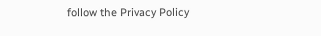follow the Privacy Policy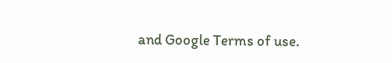and Google Terms of use.